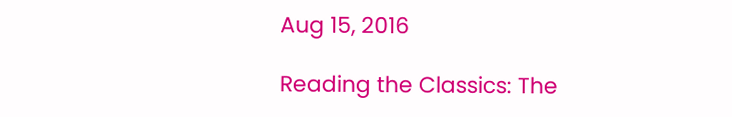Aug 15, 2016

Reading the Classics: The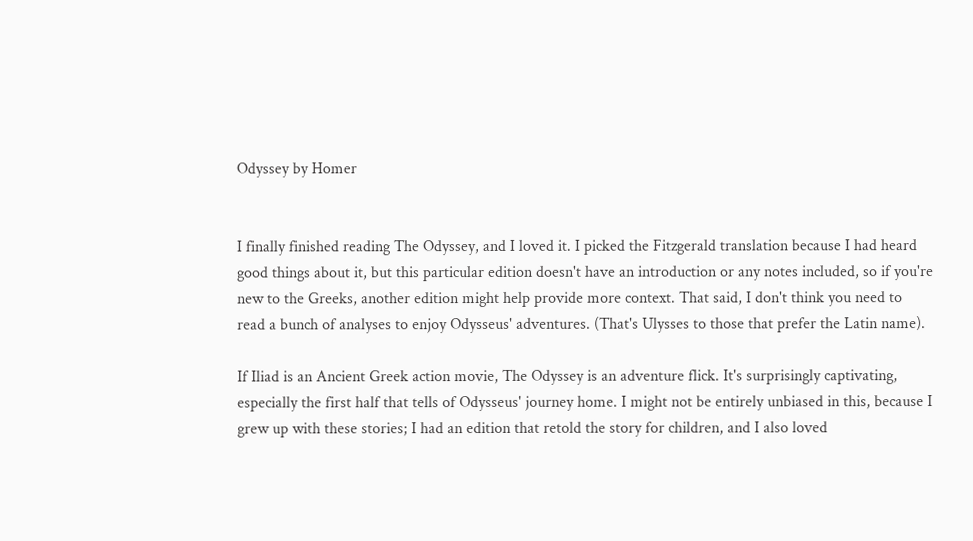Odyssey by Homer


I finally finished reading The Odyssey, and I loved it. I picked the Fitzgerald translation because I had heard good things about it, but this particular edition doesn't have an introduction or any notes included, so if you're new to the Greeks, another edition might help provide more context. That said, I don't think you need to read a bunch of analyses to enjoy Odysseus' adventures. (That's Ulysses to those that prefer the Latin name).

If Iliad is an Ancient Greek action movie, The Odyssey is an adventure flick. It's surprisingly captivating, especially the first half that tells of Odysseus' journey home. I might not be entirely unbiased in this, because I grew up with these stories; I had an edition that retold the story for children, and I also loved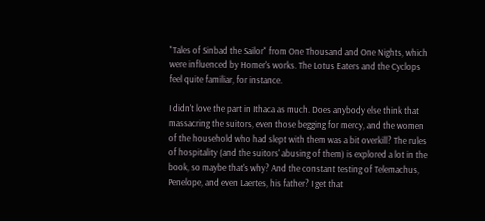"Tales of Sinbad the Sailor" from One Thousand and One Nights, which were influenced by Homer's works. The Lotus Eaters and the Cyclops feel quite familiar, for instance.

I didn't love the part in Ithaca as much. Does anybody else think that massacring the suitors, even those begging for mercy, and the women of the household who had slept with them was a bit overkill? The rules of hospitality (and the suitors' abusing of them) is explored a lot in the book, so maybe that's why? And the constant testing of Telemachus, Penelope, and even Laertes, his father? I get that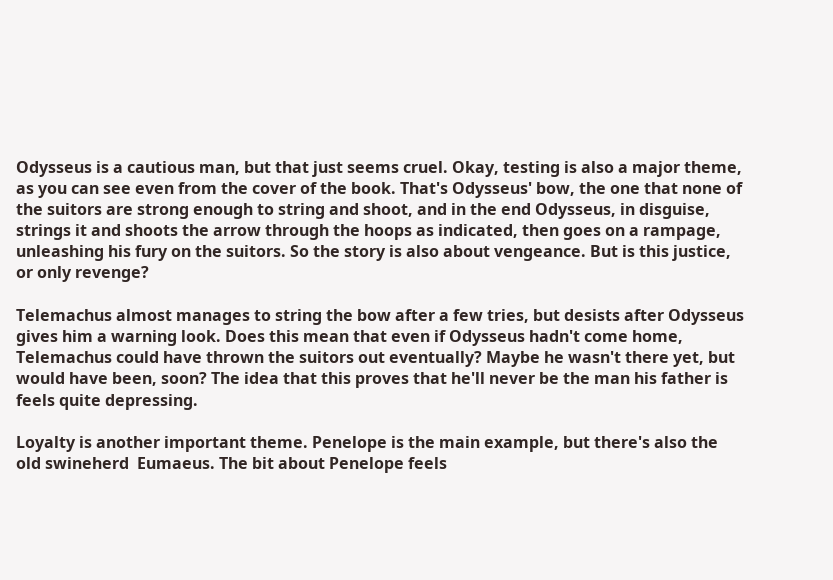Odysseus is a cautious man, but that just seems cruel. Okay, testing is also a major theme, as you can see even from the cover of the book. That's Odysseus' bow, the one that none of the suitors are strong enough to string and shoot, and in the end Odysseus, in disguise, strings it and shoots the arrow through the hoops as indicated, then goes on a rampage, unleashing his fury on the suitors. So the story is also about vengeance. But is this justice, or only revenge?

Telemachus almost manages to string the bow after a few tries, but desists after Odysseus gives him a warning look. Does this mean that even if Odysseus hadn't come home, Telemachus could have thrown the suitors out eventually? Maybe he wasn't there yet, but would have been, soon? The idea that this proves that he'll never be the man his father is feels quite depressing.

Loyalty is another important theme. Penelope is the main example, but there's also the old swineherd  Eumaeus. The bit about Penelope feels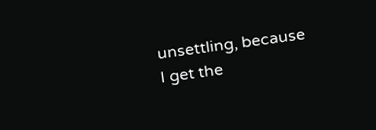unsettling, because I get the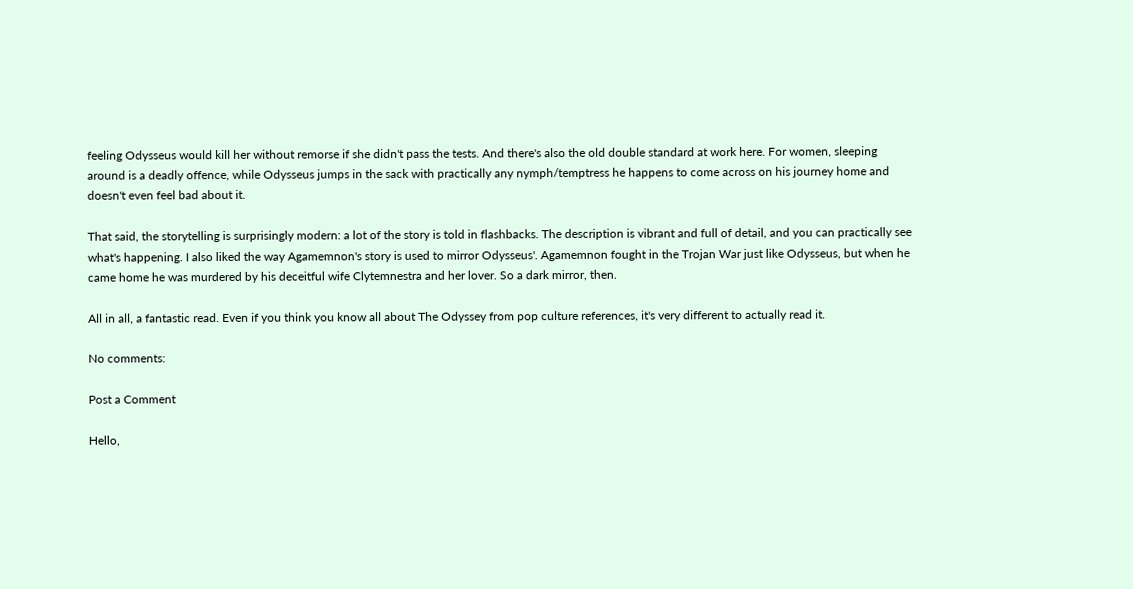feeling Odysseus would kill her without remorse if she didn't pass the tests. And there's also the old double standard at work here. For women, sleeping around is a deadly offence, while Odysseus jumps in the sack with practically any nymph/temptress he happens to come across on his journey home and doesn't even feel bad about it.

That said, the storytelling is surprisingly modern: a lot of the story is told in flashbacks. The description is vibrant and full of detail, and you can practically see what's happening. I also liked the way Agamemnon's story is used to mirror Odysseus'. Agamemnon fought in the Trojan War just like Odysseus, but when he came home he was murdered by his deceitful wife Clytemnestra and her lover. So a dark mirror, then.

All in all, a fantastic read. Even if you think you know all about The Odyssey from pop culture references, it's very different to actually read it.

No comments:

Post a Comment

Hello,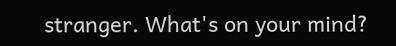stranger. What's on your mind?